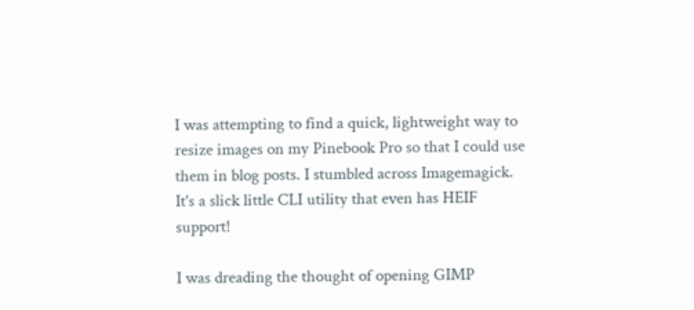I was attempting to find a quick, lightweight way to resize images on my Pinebook Pro so that I could use them in blog posts. I stumbled across Imagemagick. It's a slick little CLI utility that even has HEIF support!

I was dreading the thought of opening GIMP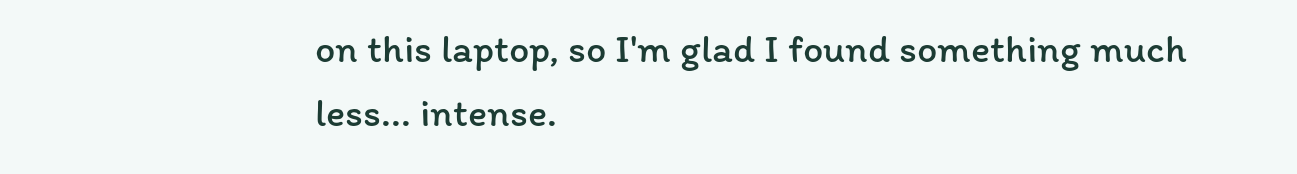on this laptop, so I'm glad I found something much less... intense.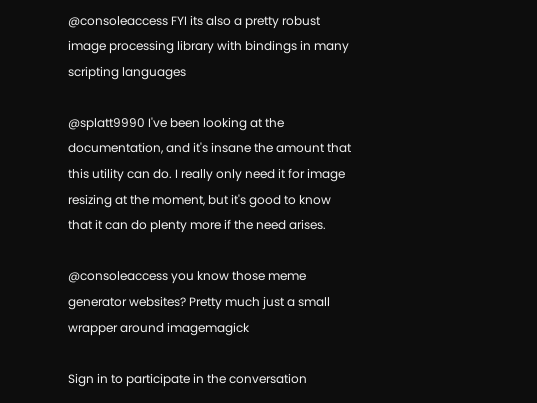@consoleaccess FYI its also a pretty robust image processing library with bindings in many scripting languages

@splatt9990 I've been looking at the documentation, and it's insane the amount that this utility can do. I really only need it for image resizing at the moment, but it's good to know that it can do plenty more if the need arises.

@consoleaccess you know those meme generator websites? Pretty much just a small wrapper around imagemagick

Sign in to participate in the conversation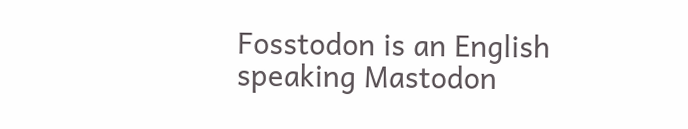Fosstodon is an English speaking Mastodon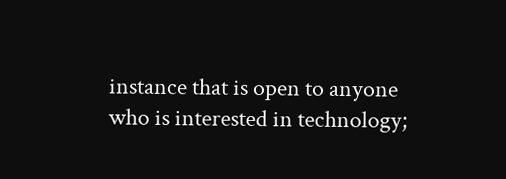instance that is open to anyone who is interested in technology;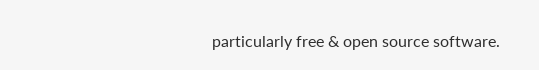particularly free & open source software.